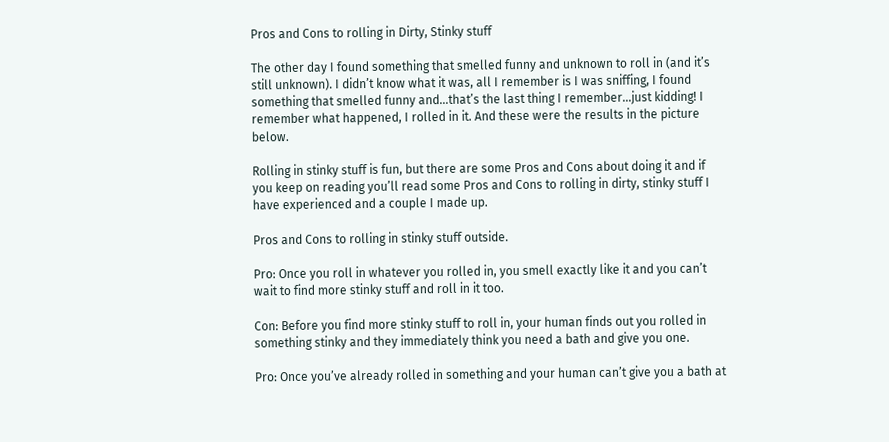Pros and Cons to rolling in Dirty, Stinky stuff

The other day I found something that smelled funny and unknown to roll in (and it’s still unknown). I didn’t know what it was, all I remember is I was sniffing, I found something that smelled funny and…that’s the last thing I remember…just kidding! I remember what happened, I rolled in it. And these were the results in the picture below.

Rolling in stinky stuff is fun, but there are some Pros and Cons about doing it and if you keep on reading you’ll read some Pros and Cons to rolling in dirty, stinky stuff I have experienced and a couple I made up.

Pros and Cons to rolling in stinky stuff outside.

Pro: Once you roll in whatever you rolled in, you smell exactly like it and you can’t wait to find more stinky stuff and roll in it too.

Con: Before you find more stinky stuff to roll in, your human finds out you rolled in something stinky and they immediately think you need a bath and give you one.

Pro: Once you’ve already rolled in something and your human can’t give you a bath at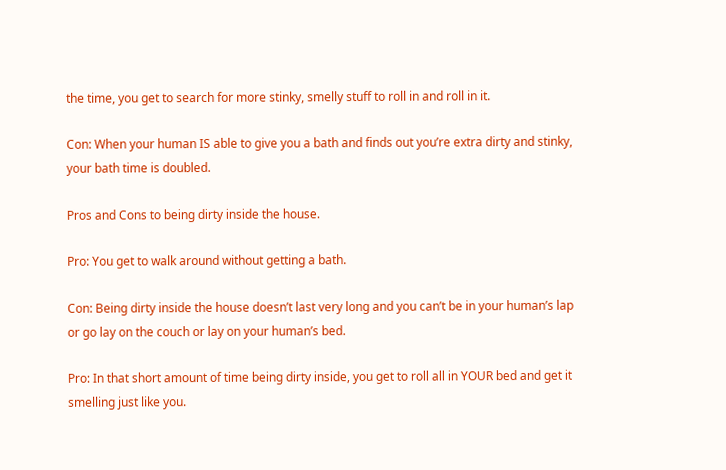the time, you get to search for more stinky, smelly stuff to roll in and roll in it.

Con: When your human IS able to give you a bath and finds out you’re extra dirty and stinky, your bath time is doubled.

Pros and Cons to being dirty inside the house.

Pro: You get to walk around without getting a bath.

Con: Being dirty inside the house doesn’t last very long and you can’t be in your human’s lap or go lay on the couch or lay on your human’s bed.

Pro: In that short amount of time being dirty inside, you get to roll all in YOUR bed and get it smelling just like you.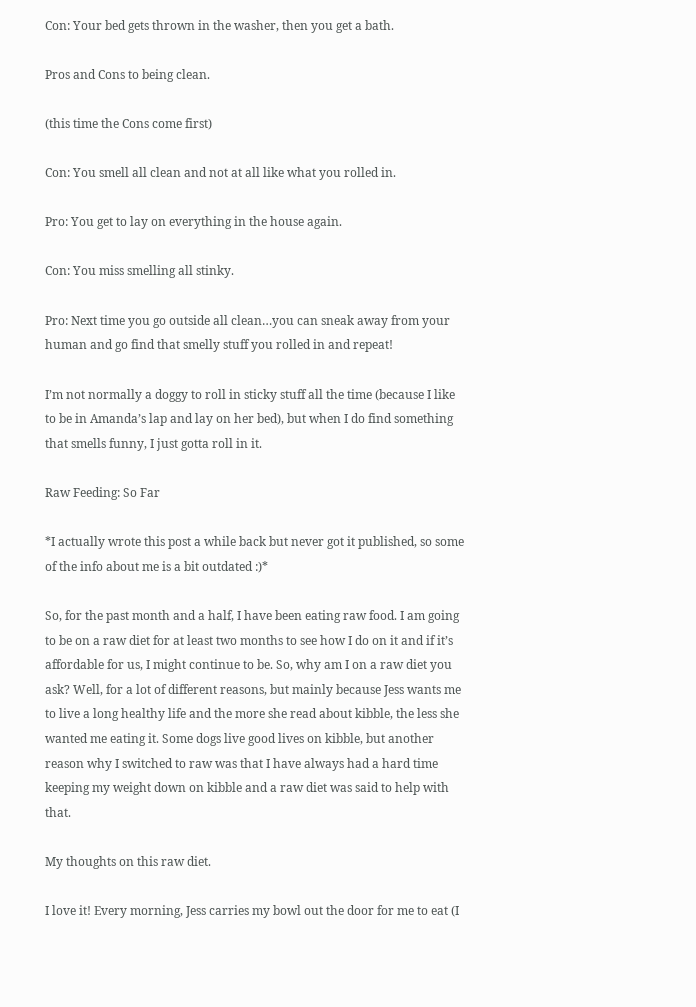Con: Your bed gets thrown in the washer, then you get a bath.

Pros and Cons to being clean.

(this time the Cons come first)

Con: You smell all clean and not at all like what you rolled in.

Pro: You get to lay on everything in the house again.

Con: You miss smelling all stinky.

Pro: Next time you go outside all clean…you can sneak away from your human and go find that smelly stuff you rolled in and repeat!

I’m not normally a doggy to roll in sticky stuff all the time (because I like to be in Amanda’s lap and lay on her bed), but when I do find something that smells funny, I just gotta roll in it.

Raw Feeding: So Far

*I actually wrote this post a while back but never got it published, so some of the info about me is a bit outdated :)*

So, for the past month and a half, I have been eating raw food. I am going to be on a raw diet for at least two months to see how I do on it and if it’s affordable for us, I might continue to be. So, why am I on a raw diet you ask? Well, for a lot of different reasons, but mainly because Jess wants me to live a long healthy life and the more she read about kibble, the less she wanted me eating it. Some dogs live good lives on kibble, but another reason why I switched to raw was that I have always had a hard time keeping my weight down on kibble and a raw diet was said to help with that.

My thoughts on this raw diet.

I love it! Every morning, Jess carries my bowl out the door for me to eat (I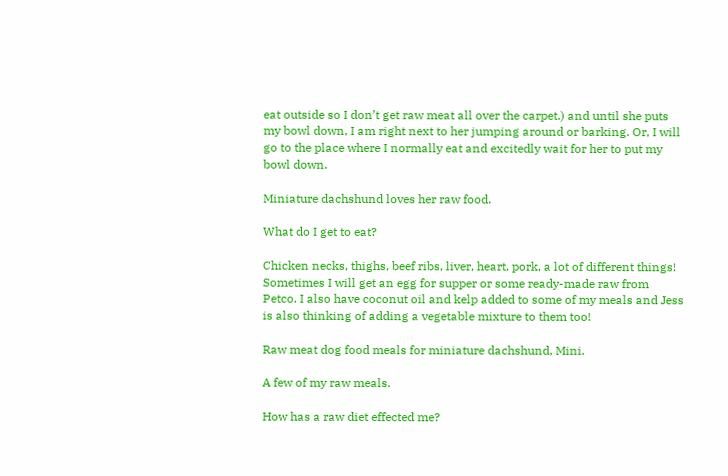eat outside so I don’t get raw meat all over the carpet.) and until she puts my bowl down, I am right next to her jumping around or barking. Or, I will go to the place where I normally eat and excitedly wait for her to put my bowl down.

Miniature dachshund loves her raw food.

What do I get to eat?

Chicken necks, thighs, beef ribs, liver, heart, pork, a lot of different things! Sometimes I will get an egg for supper or some ready-made raw from Petco. I also have coconut oil and kelp added to some of my meals and Jess is also thinking of adding a vegetable mixture to them too!

Raw meat dog food meals for miniature dachshund, Mini.

A few of my raw meals.

How has a raw diet effected me?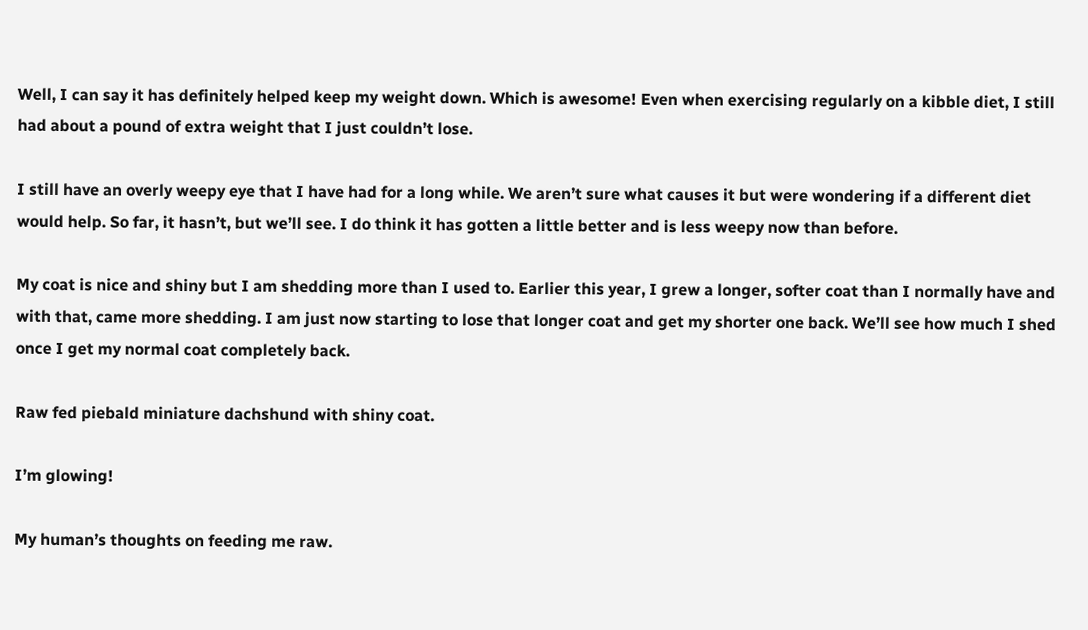Well, I can say it has definitely helped keep my weight down. Which is awesome! Even when exercising regularly on a kibble diet, I still had about a pound of extra weight that I just couldn’t lose.

I still have an overly weepy eye that I have had for a long while. We aren’t sure what causes it but were wondering if a different diet would help. So far, it hasn’t, but we’ll see. I do think it has gotten a little better and is less weepy now than before.

My coat is nice and shiny but I am shedding more than I used to. Earlier this year, I grew a longer, softer coat than I normally have and with that, came more shedding. I am just now starting to lose that longer coat and get my shorter one back. We’ll see how much I shed once I get my normal coat completely back.

Raw fed piebald miniature dachshund with shiny coat.

I’m glowing!

My human’s thoughts on feeding me raw.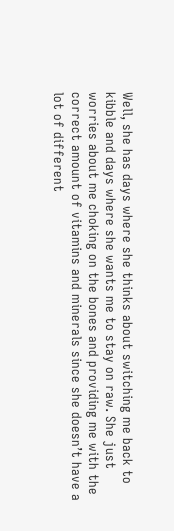Well, she has days where she thinks about switching me back to kibble and days where she wants me to stay on raw. She just worries about me choking on the bones and providing me with the correct amount of vitamins and minerals since she doesn’t have a lot of different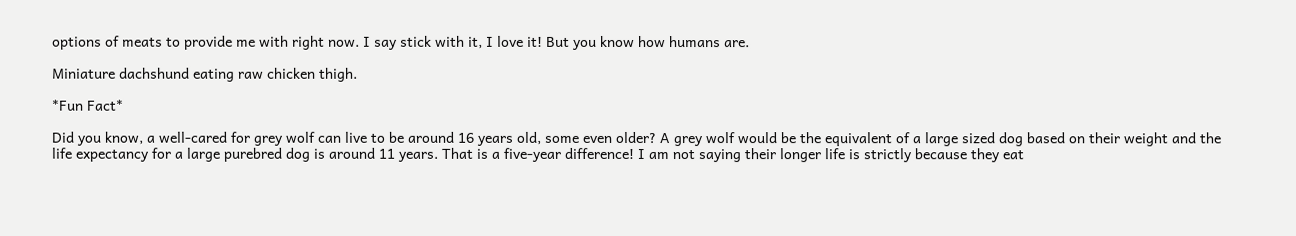options of meats to provide me with right now. I say stick with it, I love it! But you know how humans are.

Miniature dachshund eating raw chicken thigh.

*Fun Fact*

Did you know, a well-cared for grey wolf can live to be around 16 years old, some even older? A grey wolf would be the equivalent of a large sized dog based on their weight and the life expectancy for a large purebred dog is around 11 years. That is a five-year difference! I am not saying their longer life is strictly because they eat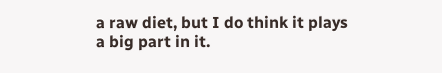a raw diet, but I do think it plays a big part in it.